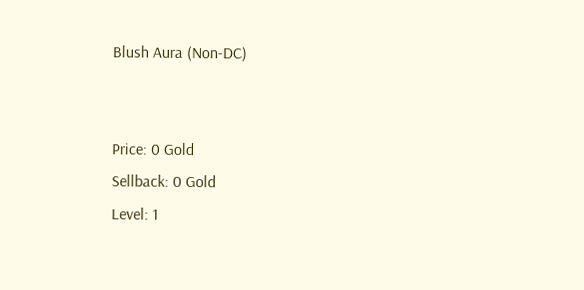Blush Aura (Non-DC)


Price: 0 Gold
Sellback: 0 Gold
Level: 1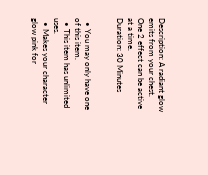Description: A radiant glow emits from your chest.
One 2 effect can be active at a time.
Duration: 30 Minutes


  • You may only have one of this item.
  • This item has unlimited uses.
  • Makes your character glow pink for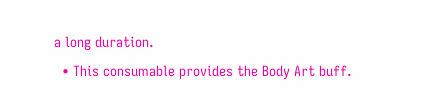a long duration.
  • This consumable provides the Body Art buff.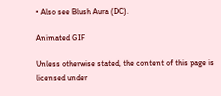• Also see Blush Aura (DC).

Animated GIF

Unless otherwise stated, the content of this page is licensed under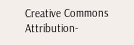Creative Commons Attribution-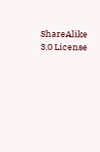ShareAlike 3.0 License